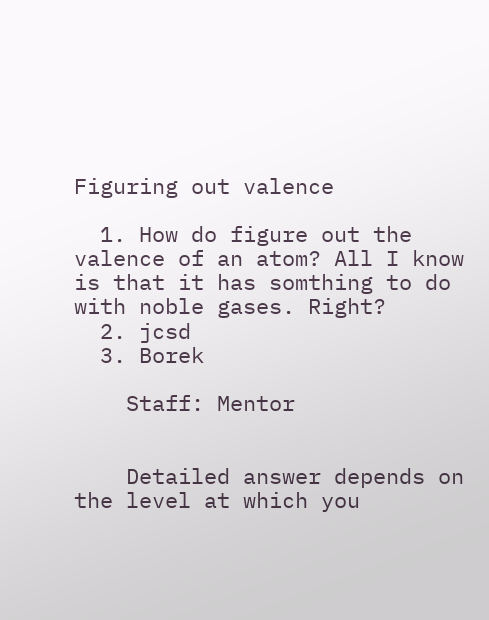Figuring out valence

  1. How do figure out the valence of an atom? All I know is that it has somthing to do with noble gases. Right?
  2. jcsd
  3. Borek

    Staff: Mentor


    Detailed answer depends on the level at which you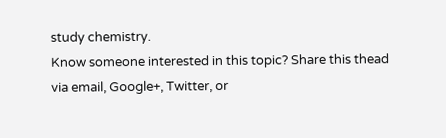study chemistry.
Know someone interested in this topic? Share this thead via email, Google+, Twitter, or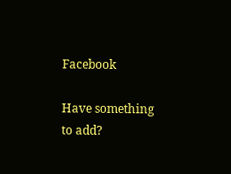Facebook

Have something to add?